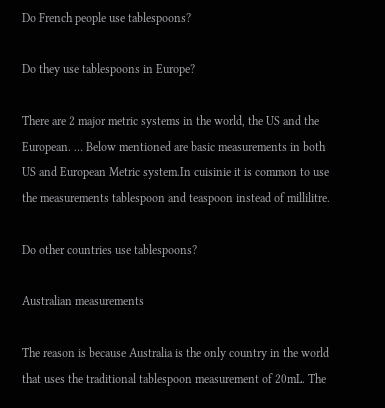Do French people use tablespoons?

Do they use tablespoons in Europe?

There are 2 major metric systems in the world, the US and the European. … Below mentioned are basic measurements in both US and European Metric system.In cuisinie it is common to use the measurements tablespoon and teaspoon instead of millilitre.

Do other countries use tablespoons?

Australian measurements

The reason is because Australia is the only country in the world that uses the traditional tablespoon measurement of 20mL. The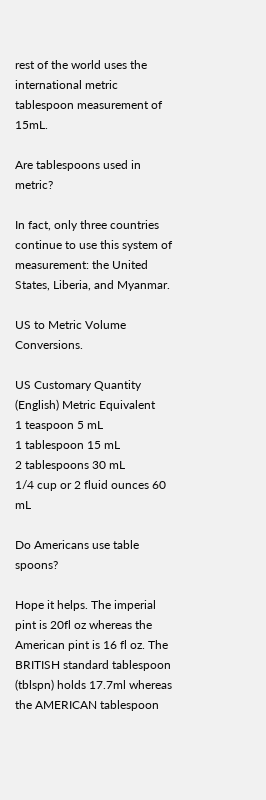rest of the world uses the international metric tablespoon measurement of 15mL.

Are tablespoons used in metric?

In fact, only three countries continue to use this system of measurement: the United States, Liberia, and Myanmar.

US to Metric Volume Conversions.

US Customary Quantity (English) Metric Equivalent
1 teaspoon 5 mL
1 tablespoon 15 mL
2 tablespoons 30 mL
1/4 cup or 2 fluid ounces 60 mL

Do Americans use table spoons?

Hope it helps. The imperial pint is 20fl oz whereas the American pint is 16 fl oz. The BRITISH standard tablespoon (tblspn) holds 17.7ml whereas the AMERICAN tablespoon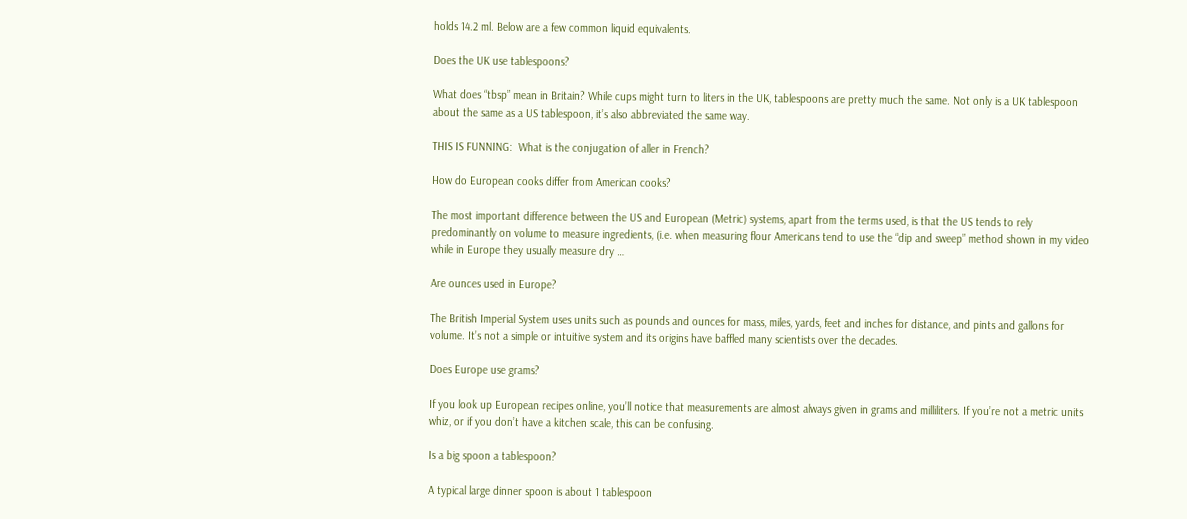holds 14.2 ml. Below are a few common liquid equivalents.

Does the UK use tablespoons?

What does “tbsp” mean in Britain? While cups might turn to liters in the UK, tablespoons are pretty much the same. Not only is a UK tablespoon about the same as a US tablespoon, it’s also abbreviated the same way.

THIS IS FUNNING:  What is the conjugation of aller in French?

How do European cooks differ from American cooks?

The most important difference between the US and European (Metric) systems, apart from the terms used, is that the US tends to rely predominantly on volume to measure ingredients, (i.e. when measuring flour Americans tend to use the “dip and sweep” method shown in my video while in Europe they usually measure dry …

Are ounces used in Europe?

The British Imperial System uses units such as pounds and ounces for mass, miles, yards, feet and inches for distance, and pints and gallons for volume. It’s not a simple or intuitive system and its origins have baffled many scientists over the decades.

Does Europe use grams?

If you look up European recipes online, you’ll notice that measurements are almost always given in grams and milliliters. If you’re not a metric units whiz, or if you don’t have a kitchen scale, this can be confusing.

Is a big spoon a tablespoon?

A typical large dinner spoon is about 1 tablespoon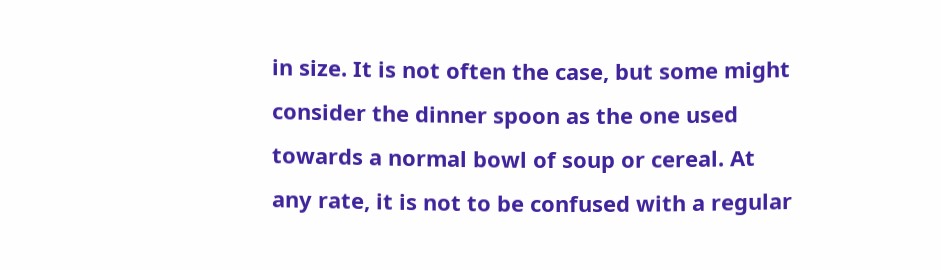in size. It is not often the case, but some might consider the dinner spoon as the one used towards a normal bowl of soup or cereal. At any rate, it is not to be confused with a regular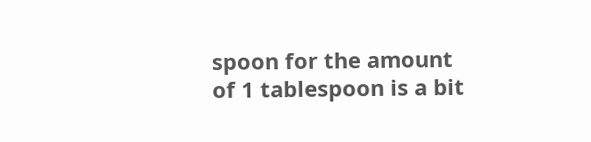spoon for the amount of 1 tablespoon is a bit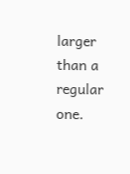larger than a regular one.